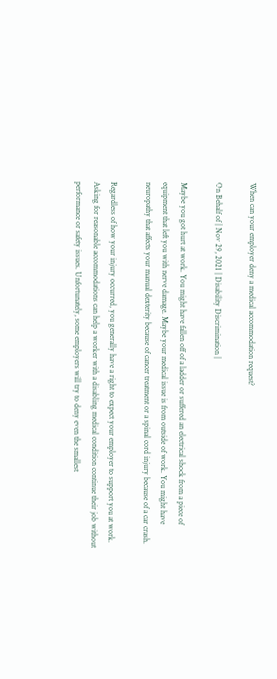When can your employer deny a medical accommodation request?

On Behalf of | Nov 29, 2021 | Disability Discrimination |

Maybe you got hurt at work. You might have fallen off of a ladder or suffered an electrical shock from a piece of equipment that left you with nerve damage. Maybe your medical issue is from outside of work. You might have neuropathy that affects your manual dexterity because of cancer treatment or a spinal cord injury because of a car crash.

Regardless of how your injury occurred, you generally have a right to expect your employer to support you at work. Asking for reasonable accommodations can help a worker with a disabling medical condition continue their job without performance or safety issues. Unfortunately, some employers will try to deny even the smallest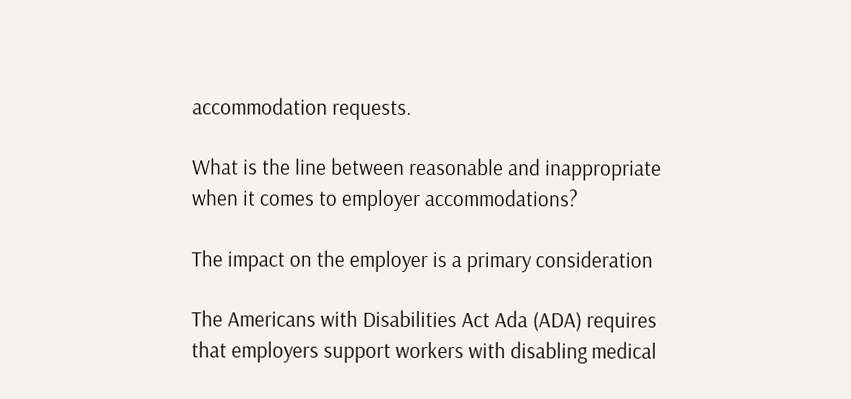accommodation requests.

What is the line between reasonable and inappropriate when it comes to employer accommodations?

The impact on the employer is a primary consideration

The Americans with Disabilities Act Ada (ADA) requires that employers support workers with disabling medical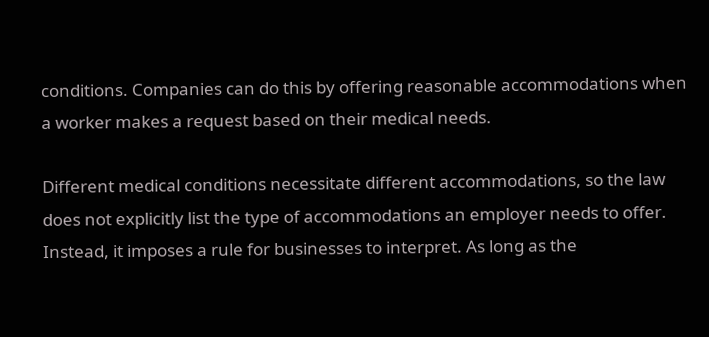conditions. Companies can do this by offering reasonable accommodations when a worker makes a request based on their medical needs.

Different medical conditions necessitate different accommodations, so the law does not explicitly list the type of accommodations an employer needs to offer. Instead, it imposes a rule for businesses to interpret. As long as the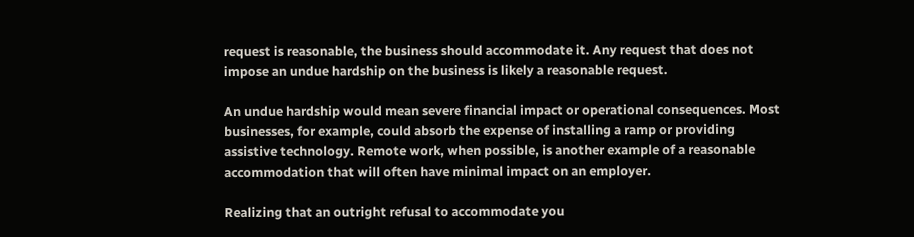request is reasonable, the business should accommodate it. Any request that does not impose an undue hardship on the business is likely a reasonable request.

An undue hardship would mean severe financial impact or operational consequences. Most businesses, for example, could absorb the expense of installing a ramp or providing assistive technology. Remote work, when possible, is another example of a reasonable accommodation that will often have minimal impact on an employer.

Realizing that an outright refusal to accommodate you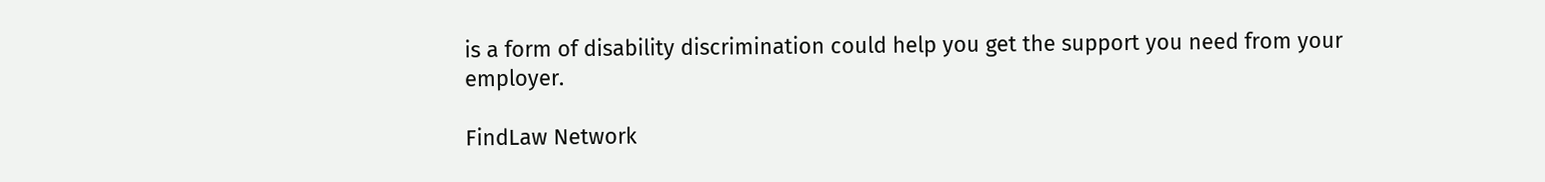is a form of disability discrimination could help you get the support you need from your employer.

FindLaw Network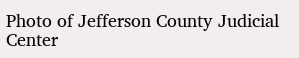Photo of Jefferson County Judicial Center